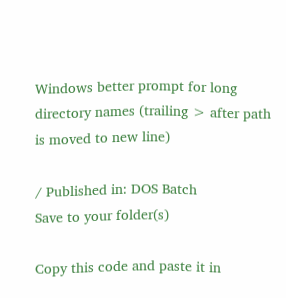Windows better prompt for long directory names (trailing > after path is moved to new line)

/ Published in: DOS Batch
Save to your folder(s)

Copy this code and paste it in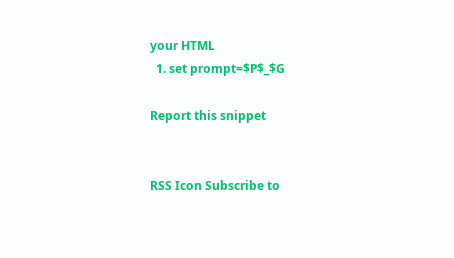your HTML
  1. set prompt=$P$_$G

Report this snippet


RSS Icon Subscribe to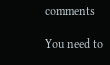comments

You need to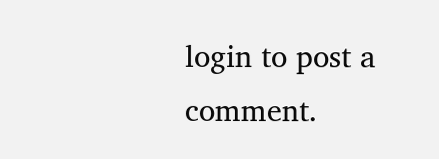login to post a comment.